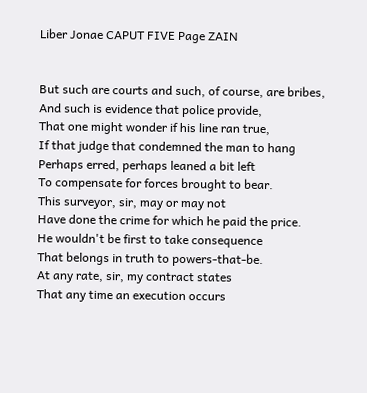Liber Jonae CAPUT FIVE Page ZAIN


But such are courts and such, of course, are bribes,
And such is evidence that police provide,
That one might wonder if his line ran true,
If that judge that condemned the man to hang
Perhaps erred, perhaps leaned a bit left
To compensate for forces brought to bear.
This surveyor, sir, may or may not
Have done the crime for which he paid the price.
He wouldn't be first to take consequence
That belongs in truth to powers-that-be.
At any rate, sir, my contract states
That any time an execution occurs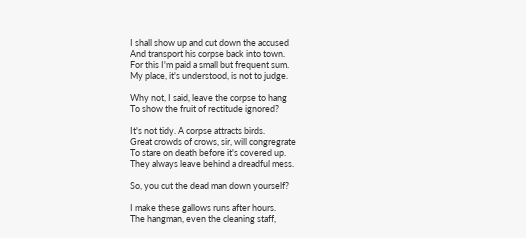I shall show up and cut down the accused
And transport his corpse back into town.
For this I'm paid a small but frequent sum.
My place, it's understood, is not to judge.

Why not, I said, leave the corpse to hang
To show the fruit of rectitude ignored?

It's not tidy. A corpse attracts birds.
Great crowds of crows, sir, will congregrate
To stare on death before it's covered up.
They always leave behind a dreadful mess.

So, you cut the dead man down yourself?

I make these gallows runs after hours.
The hangman, even the cleaning staff,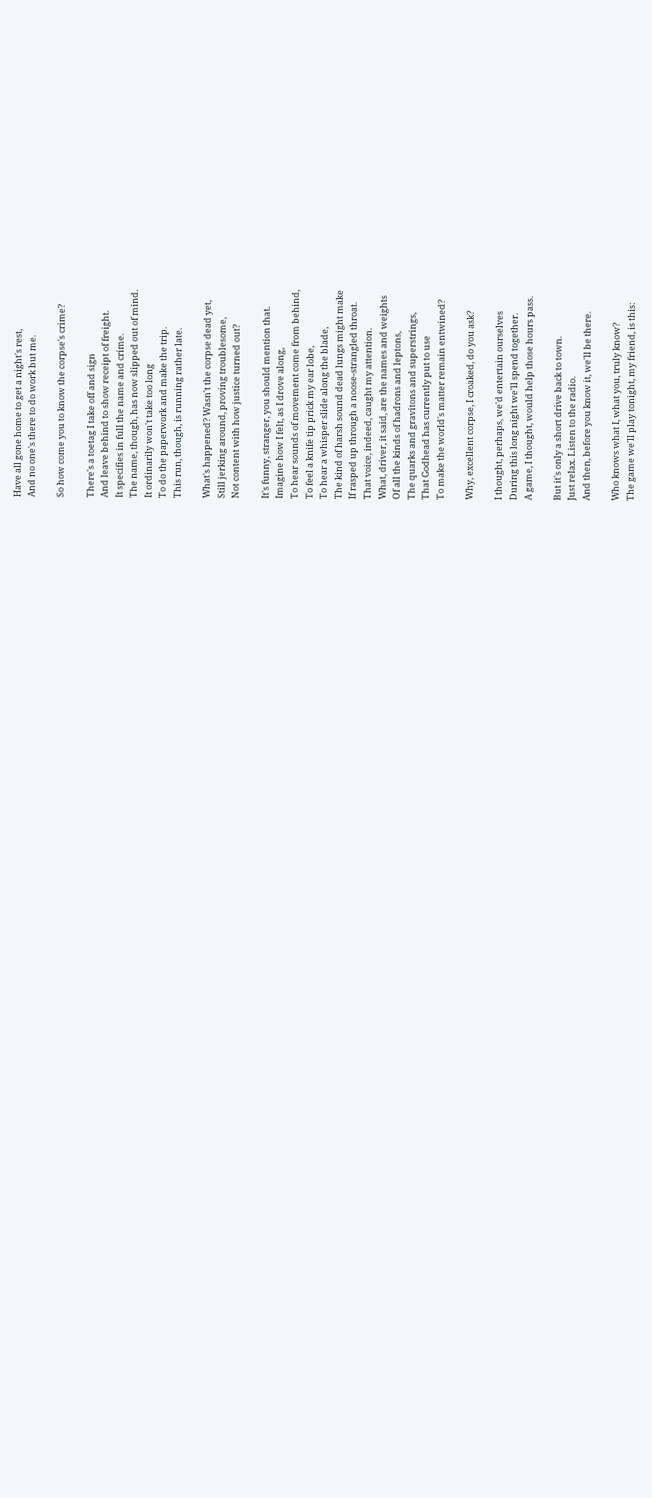Have all gone home to get a night's rest,
And no one's there to do work but me.

So how come you to know the corpse's crime?

There's a toetag I take off and sign
And leave behind to show receipt of freight.
It specifies in full the name and crime.
The name, though, has now slipped out of mind.
It ordinarily won't take too long
To do the paperwork and make the trip.
This run, though, is running rather late.

What's happened? Wasn't the corpse dead yet,
Still jerking around, proving troublesome,
Not content with how justice turned out?

It's funny, stranger, you should mention that.
Imagine how I felt, as I drove along,
To hear sounds of movement come from behind,
To feel a knife tip prick my ear lobe,
To hear a whisper slide along the blade,
The kind of harsh sound dead lungs might make
If rasped up through a noose-strangled throat.
That voice, indeed, caught my attention.
What, driver, it said, are the names and weights
Of all the kinds of hadrons and leptons,
The quarks and gravitons and superstrings,
That Godhead has currently put to use
To make the world's matter remain entwined?

Why, excellent corpse, I croaked, do you ask?

I thought, perhaps, we'd entertain ourselves
During this long night we'll spend together.
A game, I thought, would help those hours pass.

But it's only a short drive back to town.
Just relax. Listen to the radio.
And then, before you know it, we'll be there.

Who knows what I, what you, truly know?
The game we'll play tonight, my friend, is this: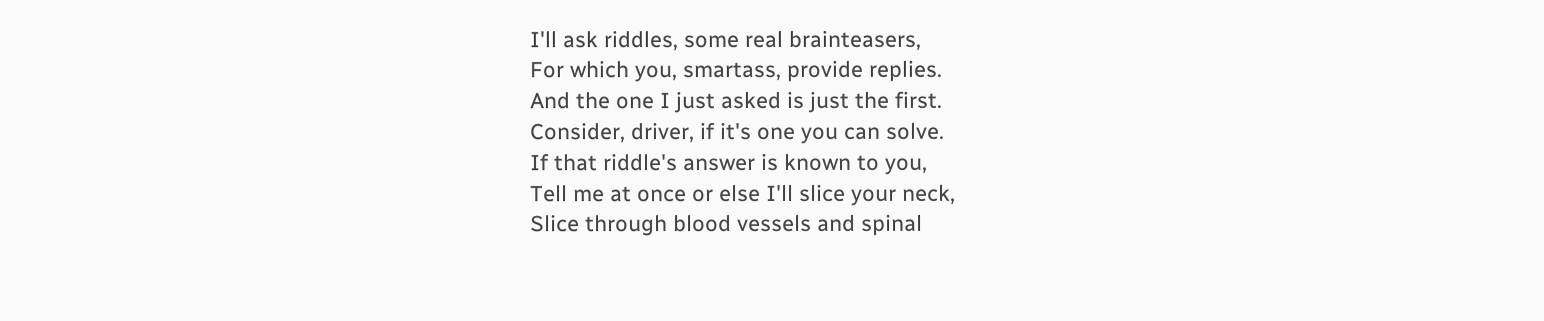I'll ask riddles, some real brainteasers,
For which you, smartass, provide replies.
And the one I just asked is just the first.
Consider, driver, if it's one you can solve.
If that riddle's answer is known to you,
Tell me at once or else I'll slice your neck,
Slice through blood vessels and spinal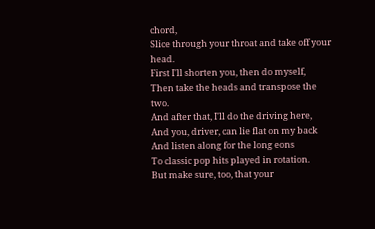chord,
Slice through your throat and take off your head.
First I'll shorten you, then do myself,
Then take the heads and transpose the two.
And after that, I'll do the driving here,
And you, driver, can lie flat on my back
And listen along for the long eons
To classic pop hits played in rotation.
But make sure, too, that your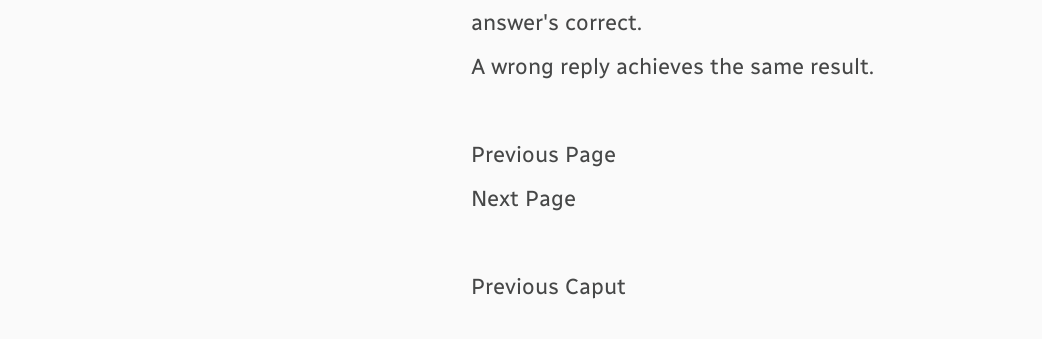answer's correct.
A wrong reply achieves the same result.

Previous Page
Next Page

Previous Caput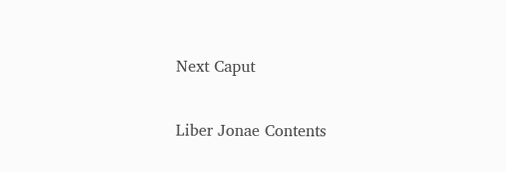Next Caput

Liber Jonae Contents